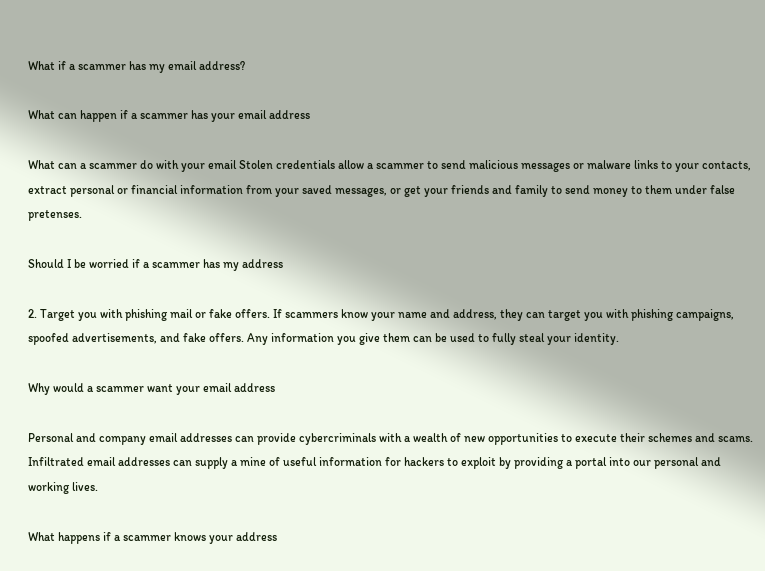What if a scammer has my email address?

What can happen if a scammer has your email address

What can a scammer do with your email Stolen credentials allow a scammer to send malicious messages or malware links to your contacts, extract personal or financial information from your saved messages, or get your friends and family to send money to them under false pretenses.

Should I be worried if a scammer has my address

2. Target you with phishing mail or fake offers. If scammers know your name and address, they can target you with phishing campaigns, spoofed advertisements, and fake offers. Any information you give them can be used to fully steal your identity.

Why would a scammer want your email address

Personal and company email addresses can provide cybercriminals with a wealth of new opportunities to execute their schemes and scams. Infiltrated email addresses can supply a mine of useful information for hackers to exploit by providing a portal into our personal and working lives.

What happens if a scammer knows your address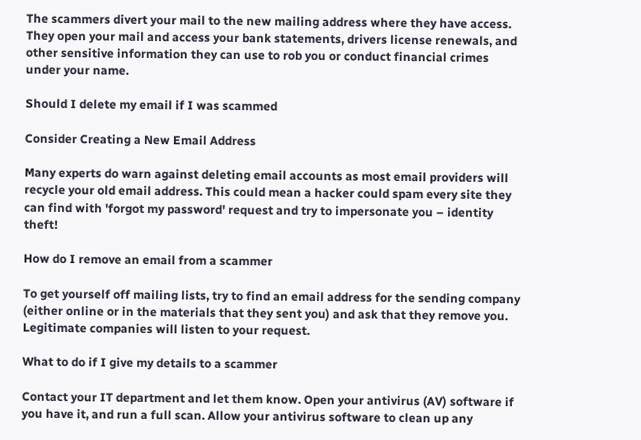The scammers divert your mail to the new mailing address where they have access. They open your mail and access your bank statements, drivers license renewals, and other sensitive information they can use to rob you or conduct financial crimes under your name.

Should I delete my email if I was scammed

Consider Creating a New Email Address

Many experts do warn against deleting email accounts as most email providers will recycle your old email address. This could mean a hacker could spam every site they can find with 'forgot my password' request and try to impersonate you – identity theft!

How do I remove an email from a scammer

To get yourself off mailing lists, try to find an email address for the sending company (either online or in the materials that they sent you) and ask that they remove you. Legitimate companies will listen to your request.

What to do if I give my details to a scammer

Contact your IT department and let them know. Open your antivirus (AV) software if you have it, and run a full scan. Allow your antivirus software to clean up any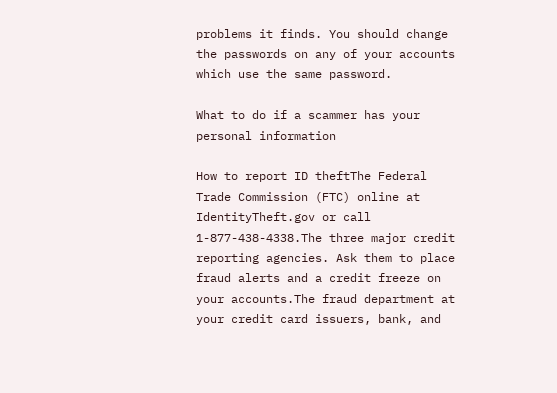problems it finds. You should change the passwords on any of your accounts which use the same password.

What to do if a scammer has your personal information

How to report ID theftThe Federal Trade Commission (FTC) online at IdentityTheft.gov or call 1-877-438-4338.The three major credit reporting agencies. Ask them to place fraud alerts and a credit freeze on your accounts.The fraud department at your credit card issuers, bank, and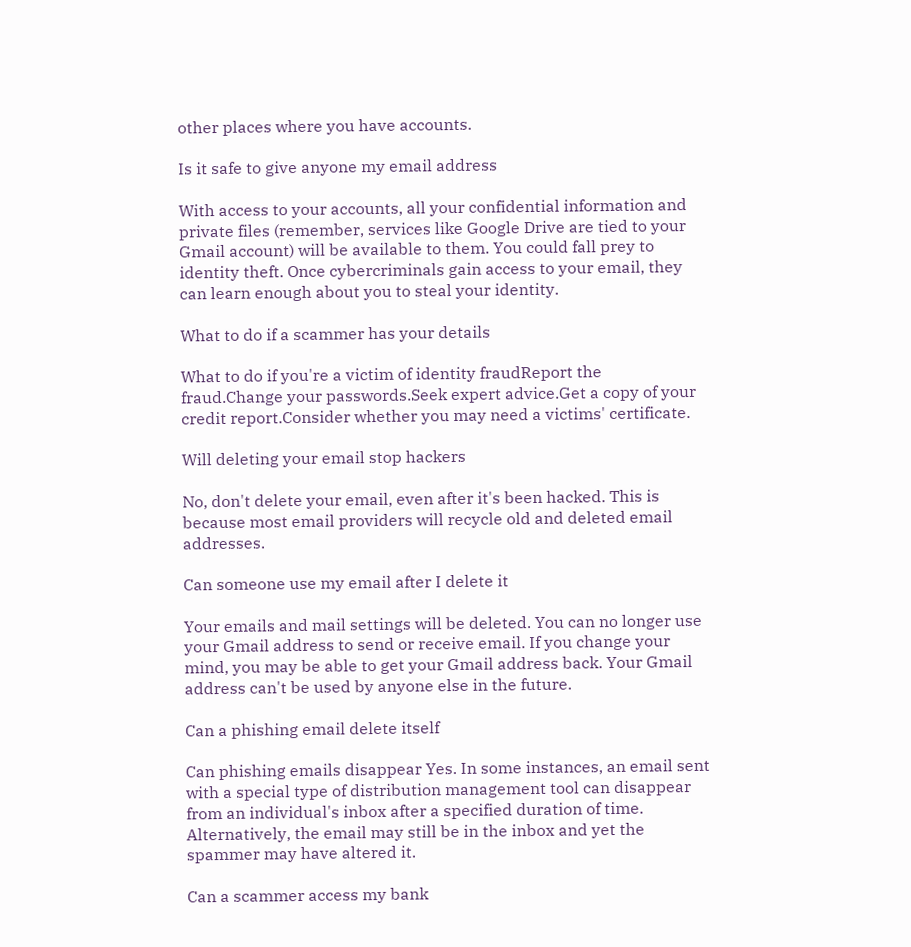other places where you have accounts.

Is it safe to give anyone my email address

With access to your accounts, all your confidential information and private files (remember, services like Google Drive are tied to your Gmail account) will be available to them. You could fall prey to identity theft. Once cybercriminals gain access to your email, they can learn enough about you to steal your identity.

What to do if a scammer has your details

What to do if you're a victim of identity fraudReport the fraud.Change your passwords.Seek expert advice.Get a copy of your credit report.Consider whether you may need a victims' certificate.

Will deleting your email stop hackers

No, don't delete your email, even after it's been hacked. This is because most email providers will recycle old and deleted email addresses.

Can someone use my email after I delete it

Your emails and mail settings will be deleted. You can no longer use your Gmail address to send or receive email. If you change your mind, you may be able to get your Gmail address back. Your Gmail address can't be used by anyone else in the future.

Can a phishing email delete itself

Can phishing emails disappear Yes. In some instances, an email sent with a special type of distribution management tool can disappear from an individual's inbox after a specified duration of time. Alternatively, the email may still be in the inbox and yet the spammer may have altered it.

Can a scammer access my bank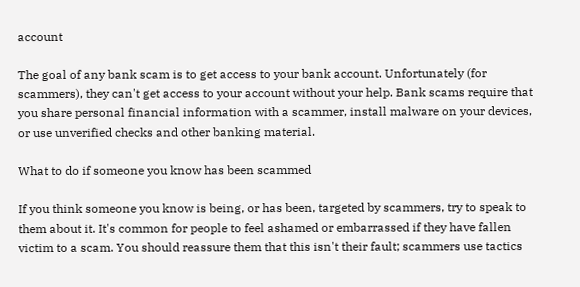account

The goal of any bank scam is to get access to your bank account. Unfortunately (for scammers), they can't get access to your account without your help. Bank scams require that you share personal financial information with a scammer, install malware on your devices, or use unverified checks and other banking material.

What to do if someone you know has been scammed

If you think someone you know is being, or has been, targeted by scammers, try to speak to them about it. It's common for people to feel ashamed or embarrassed if they have fallen victim to a scam. You should reassure them that this isn't their fault; scammers use tactics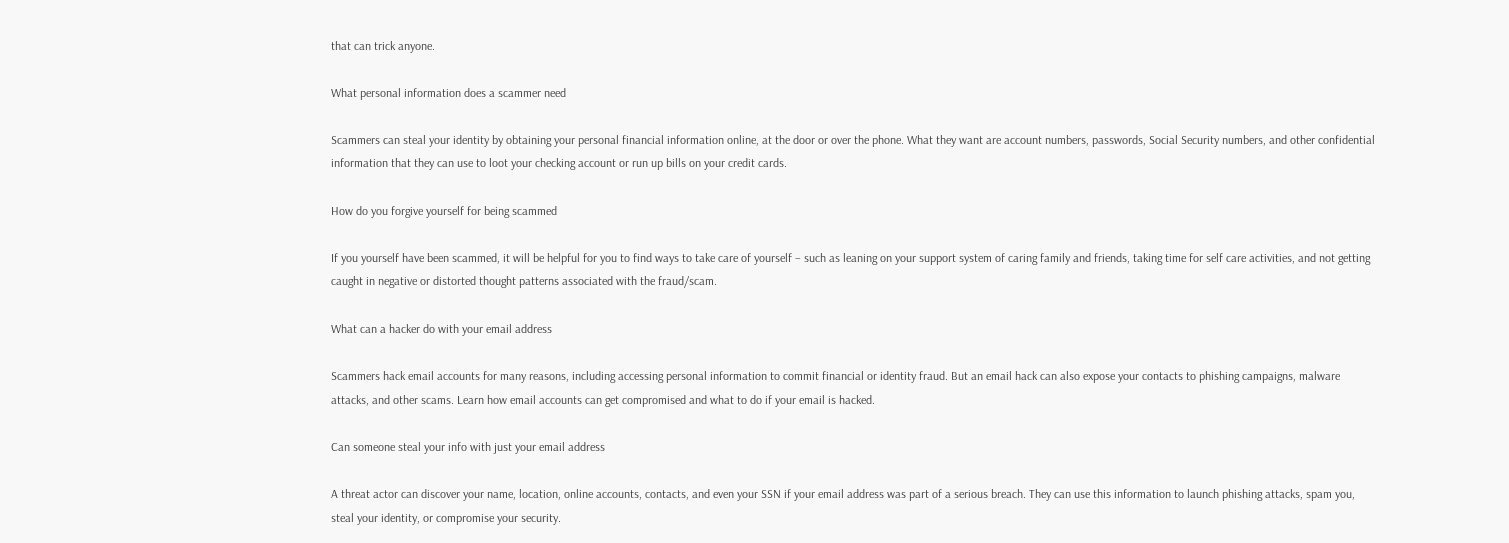that can trick anyone.

What personal information does a scammer need

Scammers can steal your identity by obtaining your personal financial information online, at the door or over the phone. What they want are account numbers, passwords, Social Security numbers, and other confidential information that they can use to loot your checking account or run up bills on your credit cards.

How do you forgive yourself for being scammed

If you yourself have been scammed, it will be helpful for you to find ways to take care of yourself – such as leaning on your support system of caring family and friends, taking time for self care activities, and not getting caught in negative or distorted thought patterns associated with the fraud/scam.

What can a hacker do with your email address

Scammers hack email accounts for many reasons, including accessing personal information to commit financial or identity fraud. But an email hack can also expose your contacts to phishing campaigns, malware attacks, and other scams. Learn how email accounts can get compromised and what to do if your email is hacked.

Can someone steal your info with just your email address

A threat actor can discover your name, location, online accounts, contacts, and even your SSN if your email address was part of a serious breach. They can use this information to launch phishing attacks, spam you, steal your identity, or compromise your security.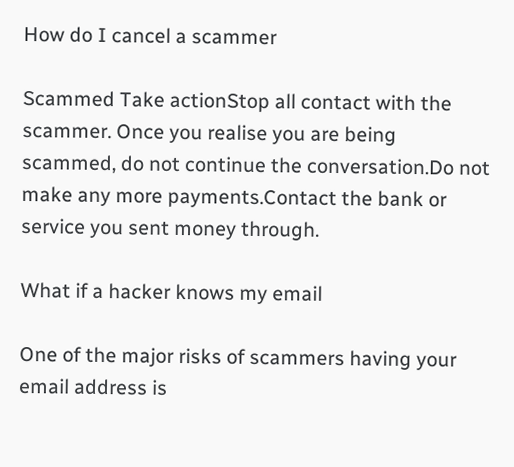How do I cancel a scammer

Scammed Take actionStop all contact with the scammer. Once you realise you are being scammed, do not continue the conversation.Do not make any more payments.Contact the bank or service you sent money through.

What if a hacker knows my email

One of the major risks of scammers having your email address is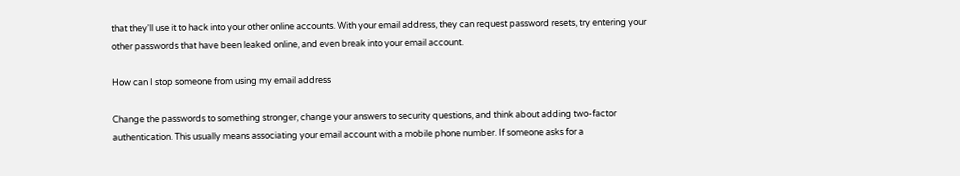that they'll use it to hack into your other online accounts. With your email address, they can request password resets, try entering your other passwords that have been leaked online, and even break into your email account.

How can I stop someone from using my email address

Change the passwords to something stronger, change your answers to security questions, and think about adding two-factor authentication. This usually means associating your email account with a mobile phone number. If someone asks for a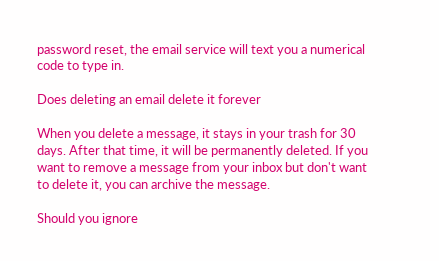password reset, the email service will text you a numerical code to type in.

Does deleting an email delete it forever

When you delete a message, it stays in your trash for 30 days. After that time, it will be permanently deleted. If you want to remove a message from your inbox but don't want to delete it, you can archive the message.

Should you ignore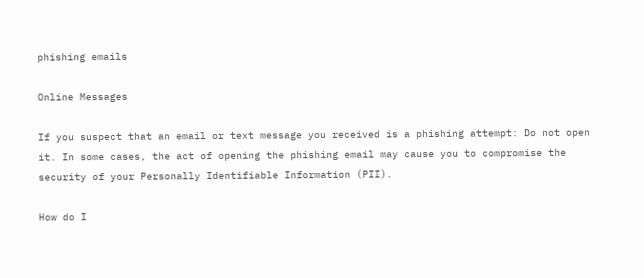phishing emails

Online Messages

If you suspect that an email or text message you received is a phishing attempt: Do not open it. In some cases, the act of opening the phishing email may cause you to compromise the security of your Personally Identifiable Information (PII).

How do I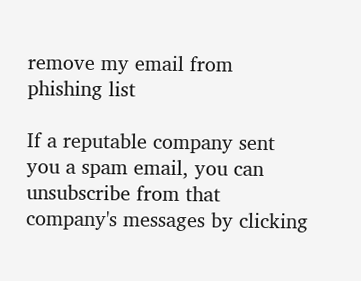remove my email from phishing list

If a reputable company sent you a spam email, you can unsubscribe from that company's messages by clicking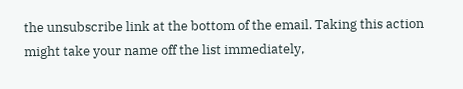the unsubscribe link at the bottom of the email. Taking this action might take your name off the list immediately,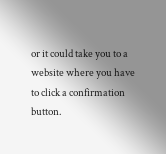or it could take you to a website where you have to click a confirmation button.